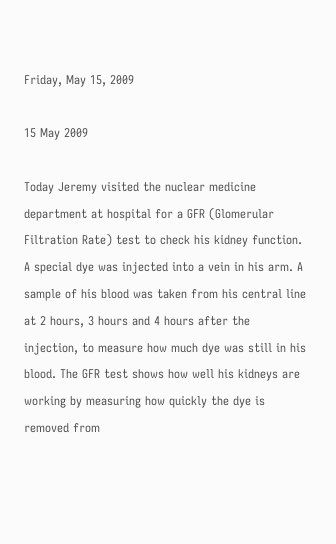Friday, May 15, 2009

15 May 2009

Today Jeremy visited the nuclear medicine department at hospital for a GFR (Glomerular Filtration Rate) test to check his kidney function. A special dye was injected into a vein in his arm. A sample of his blood was taken from his central line at 2 hours, 3 hours and 4 hours after the injection, to measure how much dye was still in his blood. The GFR test shows how well his kidneys are working by measuring how quickly the dye is removed from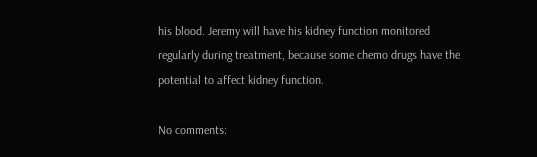his blood. Jeremy will have his kidney function monitored regularly during treatment, because some chemo drugs have the potential to affect kidney function.

No comments: